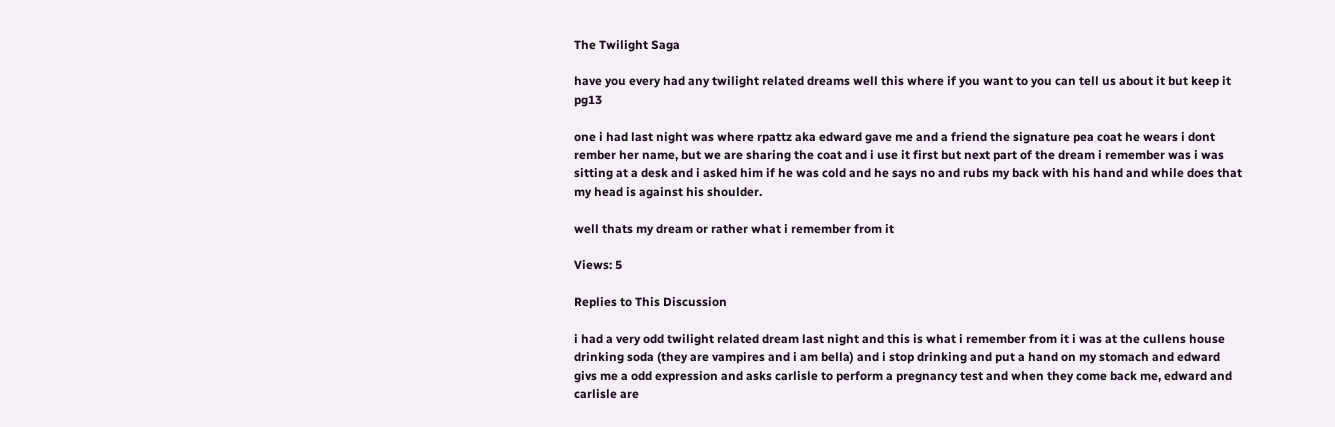The Twilight Saga

have you every had any twilight related dreams well this where if you want to you can tell us about it but keep it pg13

one i had last night was where rpattz aka edward gave me and a friend the signature pea coat he wears i dont rember her name, but we are sharing the coat and i use it first but next part of the dream i remember was i was sitting at a desk and i asked him if he was cold and he says no and rubs my back with his hand and while does that my head is against his shoulder.

well thats my dream or rather what i remember from it

Views: 5

Replies to This Discussion

i had a very odd twilight related dream last night and this is what i remember from it i was at the cullens house drinking soda (they are vampires and i am bella) and i stop drinking and put a hand on my stomach and edward givs me a odd expression and asks carlisle to perform a pregnancy test and when they come back me, edward and carlisle are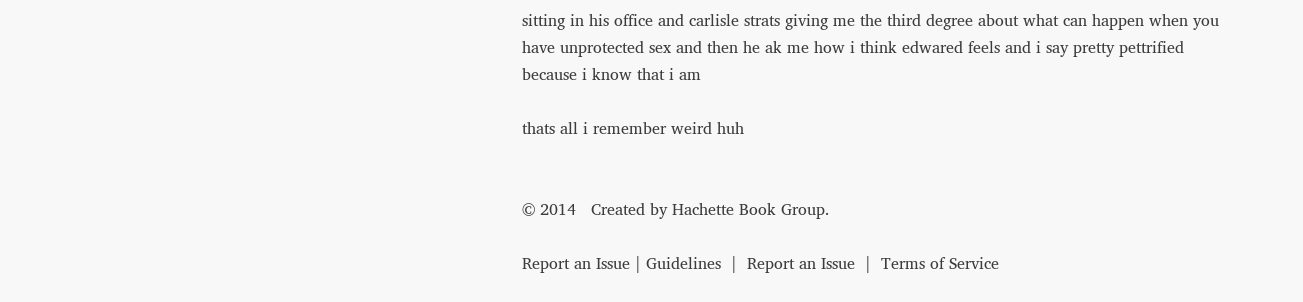sitting in his office and carlisle strats giving me the third degree about what can happen when you have unprotected sex and then he ak me how i think edwared feels and i say pretty pettrified because i know that i am

thats all i remember weird huh


© 2014   Created by Hachette Book Group.

Report an Issue | Guidelines  |  Report an Issue  |  Terms of Service